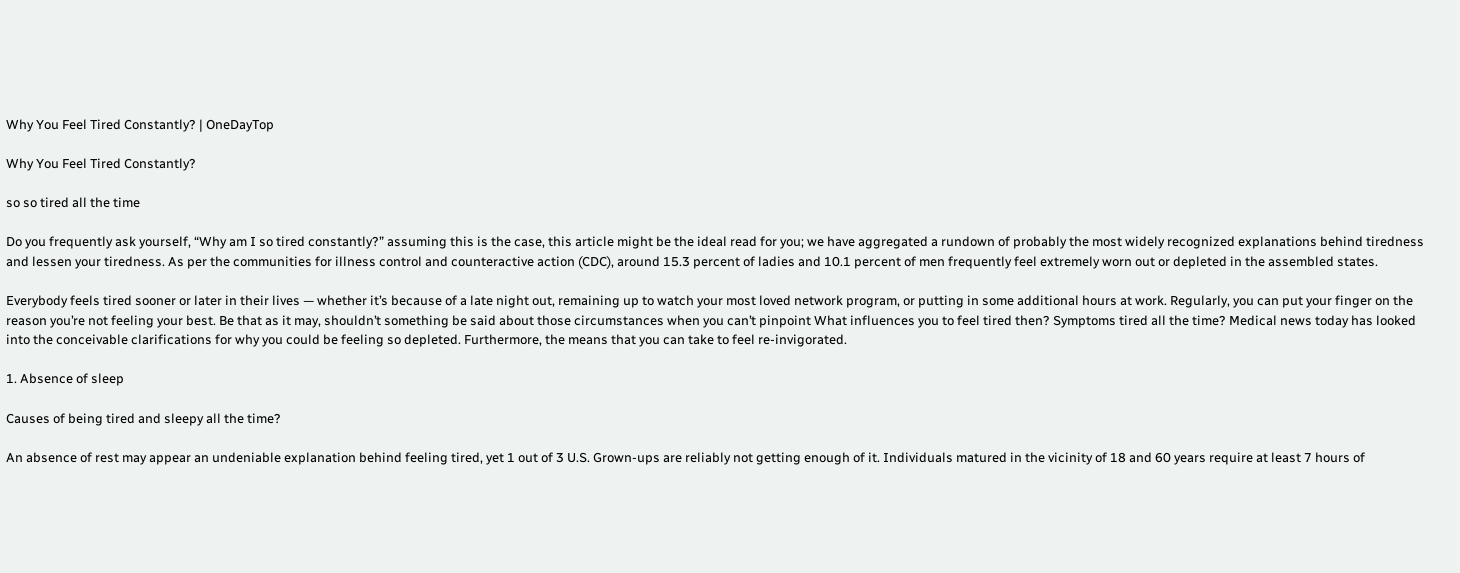Why You Feel Tired Constantly? | OneDayTop

Why You Feel Tired Constantly?

so so tired all the time

Do you frequently ask yourself, “Why am I so tired constantly?” assuming this is the case, this article might be the ideal read for you; we have aggregated a rundown of probably the most widely recognized explanations behind tiredness and lessen your tiredness. As per the communities for illness control and counteractive action (CDC), around 15.3 percent of ladies and 10.1 percent of men frequently feel extremely worn out or depleted in the assembled states.

Everybody feels tired sooner or later in their lives — whether it’s because of a late night out, remaining up to watch your most loved network program, or putting in some additional hours at work. Regularly, you can put your finger on the reason you’re not feeling your best. Be that as it may, shouldn’t something be said about those circumstances when you can’t pinpoint What influences you to feel tired then? Symptoms tired all the time? Medical news today has looked into the conceivable clarifications for why you could be feeling so depleted. Furthermore, the means that you can take to feel re-invigorated.

1. Absence of sleep

Causes of being tired and sleepy all the time?

An absence of rest may appear an undeniable explanation behind feeling tired, yet 1 out of 3 U.S. Grown-ups are reliably not getting enough of it. Individuals matured in the vicinity of 18 and 60 years require at least 7 hours of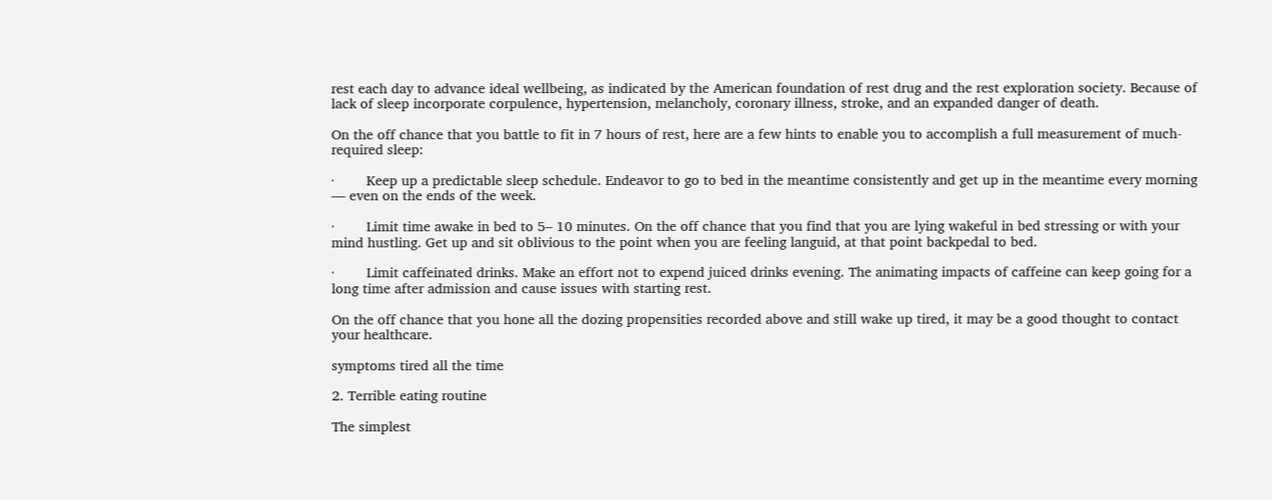rest each day to advance ideal wellbeing, as indicated by the American foundation of rest drug and the rest exploration society. Because of lack of sleep incorporate corpulence, hypertension, melancholy, coronary illness, stroke, and an expanded danger of death.

On the off chance that you battle to fit in 7 hours of rest, here are a few hints to enable you to accomplish a full measurement of much-required sleep:

·        Keep up a predictable sleep schedule. Endeavor to go to bed in the meantime consistently and get up in the meantime every morning — even on the ends of the week.

·        Limit time awake in bed to 5– 10 minutes. On the off chance that you find that you are lying wakeful in bed stressing or with your mind hustling. Get up and sit oblivious to the point when you are feeling languid, at that point backpedal to bed.

·        Limit caffeinated drinks. Make an effort not to expend juiced drinks evening. The animating impacts of caffeine can keep going for a long time after admission and cause issues with starting rest.

On the off chance that you hone all the dozing propensities recorded above and still wake up tired, it may be a good thought to contact your healthcare.

symptoms tired all the time

2. Terrible eating routine

The simplest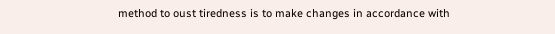method to oust tiredness is to make changes in accordance with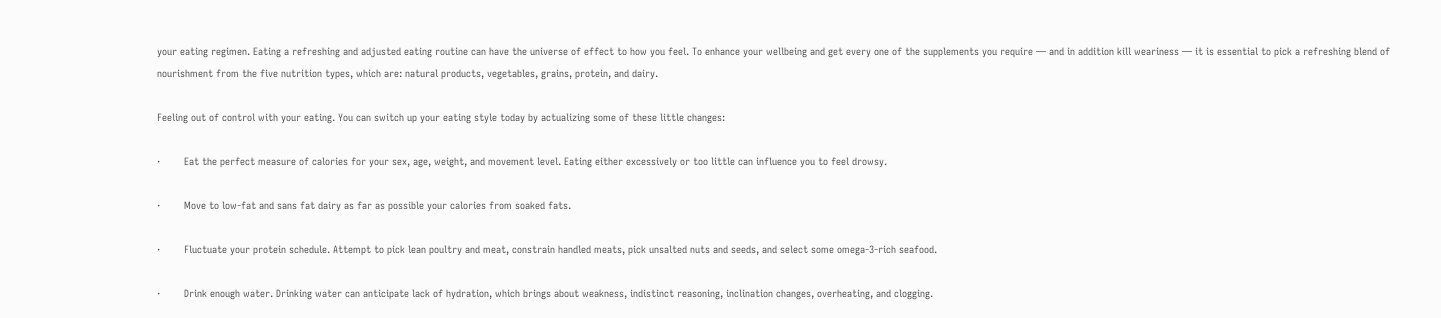your eating regimen. Eating a refreshing and adjusted eating routine can have the universe of effect to how you feel. To enhance your wellbeing and get every one of the supplements you require — and in addition kill weariness — it is essential to pick a refreshing blend of nourishment from the five nutrition types, which are: natural products, vegetables, grains, protein, and dairy.

Feeling out of control with your eating. You can switch up your eating style today by actualizing some of these little changes:

·        Eat the perfect measure of calories for your sex, age, weight, and movement level. Eating either excessively or too little can influence you to feel drowsy.

·        Move to low-fat and sans fat dairy as far as possible your calories from soaked fats.

·        Fluctuate your protein schedule. Attempt to pick lean poultry and meat, constrain handled meats, pick unsalted nuts and seeds, and select some omega-3-rich seafood.

·        Drink enough water. Drinking water can anticipate lack of hydration, which brings about weakness, indistinct reasoning, inclination changes, overheating, and clogging.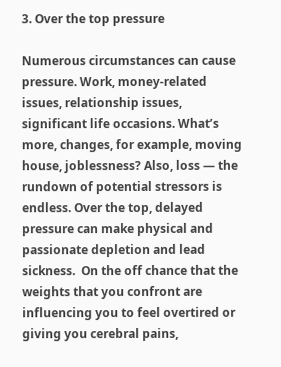3. Over the top pressure

Numerous circumstances can cause pressure. Work, money-related issues, relationship issues, significant life occasions. What’s more, changes, for example, moving house, joblessness? Also, loss — the rundown of potential stressors is endless. Over the top, delayed pressure can make physical and passionate depletion and lead sickness.  On the off chance that the weights that you confront are influencing you to feel overtired or giving you cerebral pains,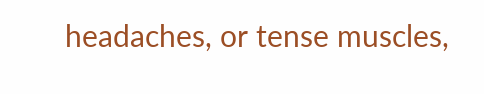headaches, or tense muscles,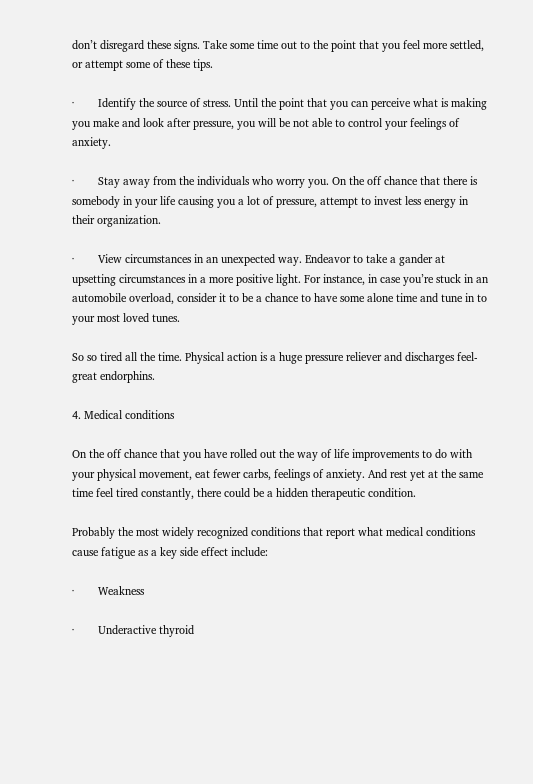don’t disregard these signs. Take some time out to the point that you feel more settled, or attempt some of these tips.

·        Identify the source of stress. Until the point that you can perceive what is making you make and look after pressure, you will be not able to control your feelings of anxiety.

·        Stay away from the individuals who worry you. On the off chance that there is somebody in your life causing you a lot of pressure, attempt to invest less energy in their organization.

·        View circumstances in an unexpected way. Endeavor to take a gander at upsetting circumstances in a more positive light. For instance, in case you’re stuck in an automobile overload, consider it to be a chance to have some alone time and tune in to your most loved tunes.

So so tired all the time. Physical action is a huge pressure reliever and discharges feel-great endorphins.

4. Medical conditions

On the off chance that you have rolled out the way of life improvements to do with your physical movement, eat fewer carbs, feelings of anxiety. And rest yet at the same time feel tired constantly, there could be a hidden therapeutic condition.

Probably the most widely recognized conditions that report what medical conditions cause fatigue as a key side effect include:

·        Weakness

·        Underactive thyroid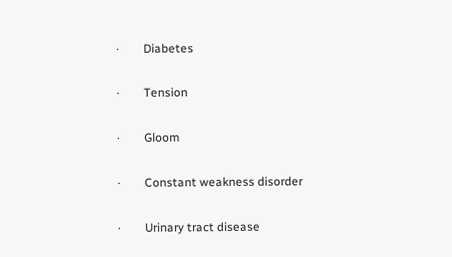·        Diabetes

·        Tension

·        Gloom

·        Constant weakness disorder

·        Urinary tract disease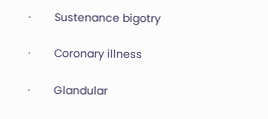·        Sustenance bigotry

·        Coronary illness

·        Glandular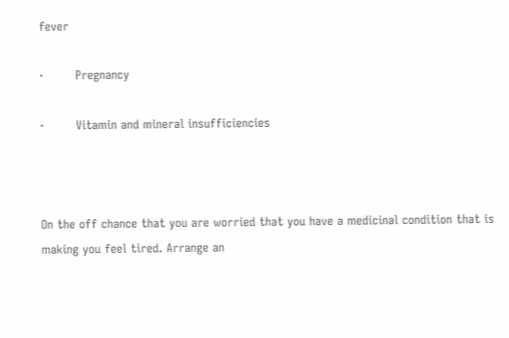fever

·        Pregnancy

·        Vitamin and mineral insufficiencies



On the off chance that you are worried that you have a medicinal condition that is making you feel tired. Arrange an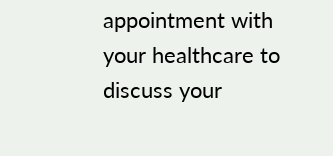appointment with your healthcare to discuss your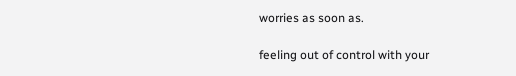worries as soon as.

feeling out of control with your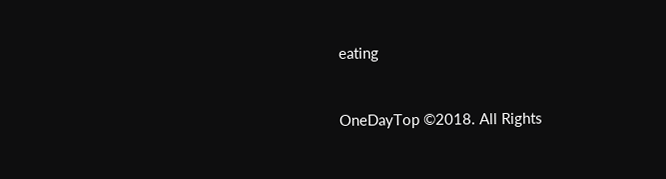eating


OneDayTop ©2018. All Rights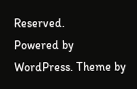Reserved.
Powered by WordPress. Theme by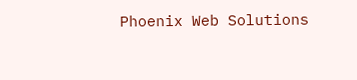Phoenix Web Solutions